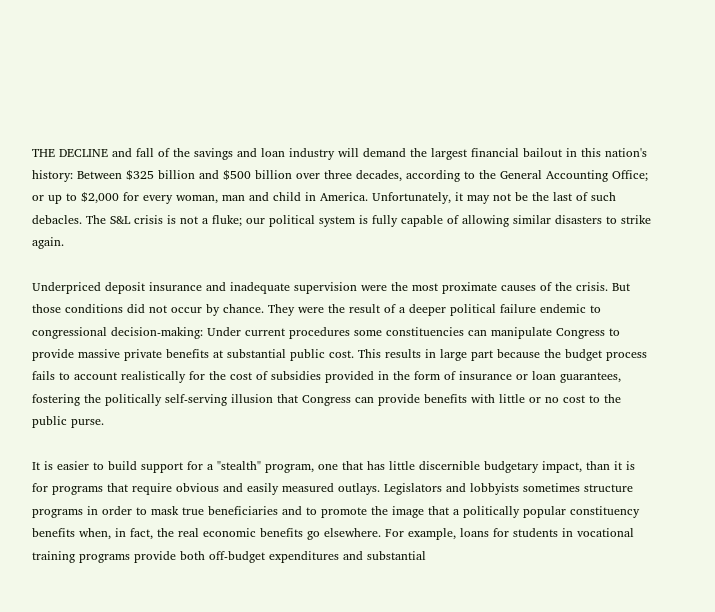THE DECLINE and fall of the savings and loan industry will demand the largest financial bailout in this nation's history: Between $325 billion and $500 billion over three decades, according to the General Accounting Office; or up to $2,000 for every woman, man and child in America. Unfortunately, it may not be the last of such debacles. The S&L crisis is not a fluke; our political system is fully capable of allowing similar disasters to strike again.

Underpriced deposit insurance and inadequate supervision were the most proximate causes of the crisis. But those conditions did not occur by chance. They were the result of a deeper political failure endemic to congressional decision-making: Under current procedures some constituencies can manipulate Congress to provide massive private benefits at substantial public cost. This results in large part because the budget process fails to account realistically for the cost of subsidies provided in the form of insurance or loan guarantees, fostering the politically self-serving illusion that Congress can provide benefits with little or no cost to the public purse.

It is easier to build support for a "stealth" program, one that has little discernible budgetary impact, than it is for programs that require obvious and easily measured outlays. Legislators and lobbyists sometimes structure programs in order to mask true beneficiaries and to promote the image that a politically popular constituency benefits when, in fact, the real economic benefits go elsewhere. For example, loans for students in vocational training programs provide both off-budget expenditures and substantial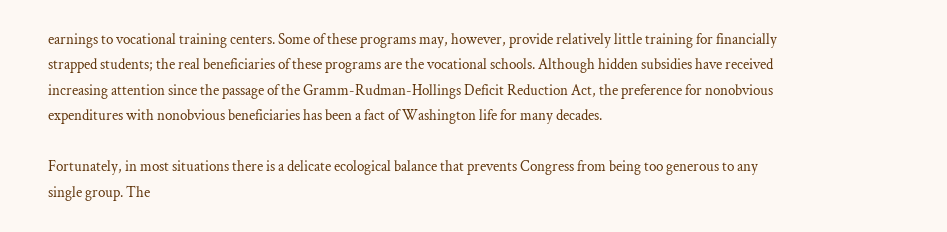earnings to vocational training centers. Some of these programs may, however, provide relatively little training for financially strapped students; the real beneficiaries of these programs are the vocational schools. Although hidden subsidies have received increasing attention since the passage of the Gramm-Rudman-Hollings Deficit Reduction Act, the preference for nonobvious expenditures with nonobvious beneficiaries has been a fact of Washington life for many decades.

Fortunately, in most situations there is a delicate ecological balance that prevents Congress from being too generous to any single group. The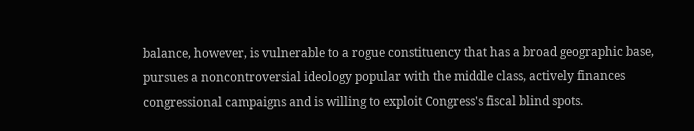balance, however, is vulnerable to a rogue constituency that has a broad geographic base, pursues a noncontroversial ideology popular with the middle class, actively finances congressional campaigns and is willing to exploit Congress's fiscal blind spots.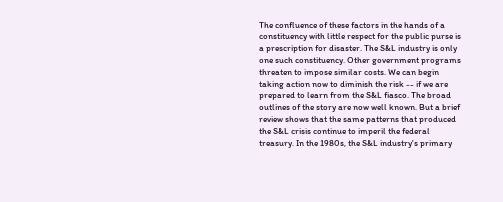The confluence of these factors in the hands of a constituency with little respect for the public purse is a prescription for disaster. The S&L industry is only one such constituency. Other government programs threaten to impose similar costs. We can begin taking action now to diminish the risk -- if we are prepared to learn from the S&L fiasco. The broad outlines of the story are now well known. But a brief review shows that the same patterns that produced the S&L crisis continue to imperil the federal treasury. In the 1980s, the S&L industry's primary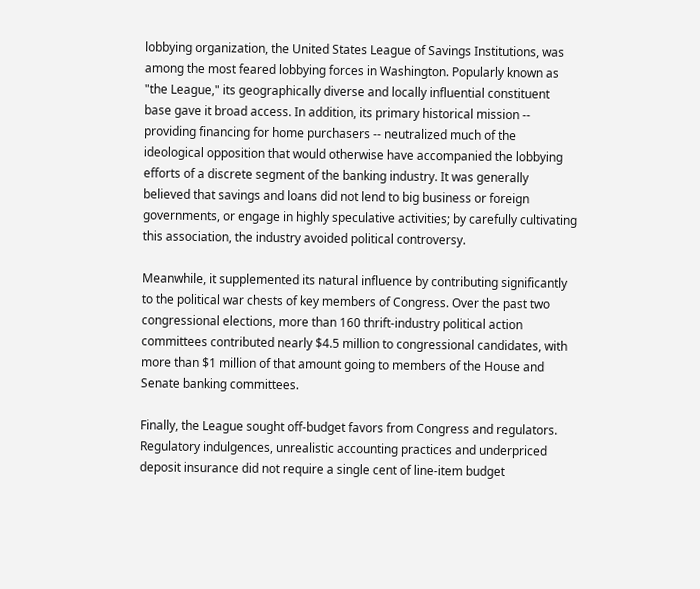lobbying organization, the United States League of Savings Institutions, was among the most feared lobbying forces in Washington. Popularly known as "the League," its geographically diverse and locally influential constituent base gave it broad access. In addition, its primary historical mission -- providing financing for home purchasers -- neutralized much of the ideological opposition that would otherwise have accompanied the lobbying efforts of a discrete segment of the banking industry. It was generally believed that savings and loans did not lend to big business or foreign governments, or engage in highly speculative activities; by carefully cultivating this association, the industry avoided political controversy.

Meanwhile, it supplemented its natural influence by contributing significantly to the political war chests of key members of Congress. Over the past two congressional elections, more than 160 thrift-industry political action committees contributed nearly $4.5 million to congressional candidates, with more than $1 million of that amount going to members of the House and Senate banking committees.

Finally, the League sought off-budget favors from Congress and regulators. Regulatory indulgences, unrealistic accounting practices and underpriced deposit insurance did not require a single cent of line-item budget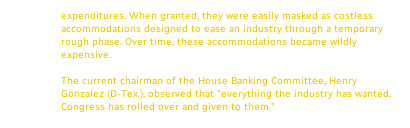expenditures. When granted, they were easily masked as costless accommodations designed to ease an industry through a temporary rough phase. Over time, these accommodations became wildly expensive.

The current chairman of the House Banking Committee, Henry Gonzalez (D-Tex.), observed that "everything the industry has wanted, Congress has rolled over and given to them."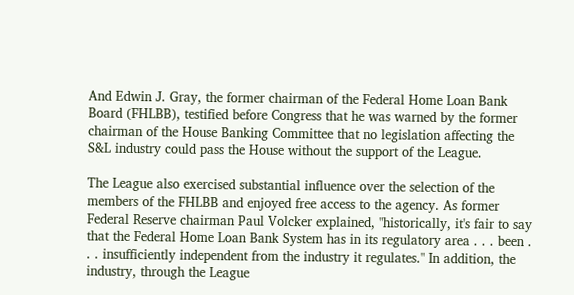And Edwin J. Gray, the former chairman of the Federal Home Loan Bank Board (FHLBB), testified before Congress that he was warned by the former chairman of the House Banking Committee that no legislation affecting the S&L industry could pass the House without the support of the League.

The League also exercised substantial influence over the selection of the members of the FHLBB and enjoyed free access to the agency. As former Federal Reserve chairman Paul Volcker explained, "historically, it's fair to say that the Federal Home Loan Bank System has in its regulatory area . . . been . . . insufficiently independent from the industry it regulates." In addition, the industry, through the League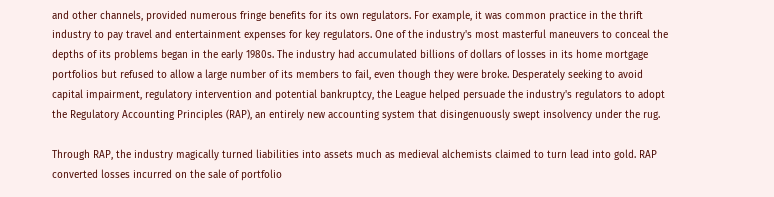and other channels, provided numerous fringe benefits for its own regulators. For example, it was common practice in the thrift industry to pay travel and entertainment expenses for key regulators. One of the industry's most masterful maneuvers to conceal the depths of its problems began in the early 1980s. The industry had accumulated billions of dollars of losses in its home mortgage portfolios but refused to allow a large number of its members to fail, even though they were broke. Desperately seeking to avoid capital impairment, regulatory intervention and potential bankruptcy, the League helped persuade the industry's regulators to adopt the Regulatory Accounting Principles (RAP), an entirely new accounting system that disingenuously swept insolvency under the rug.

Through RAP, the industry magically turned liabilities into assets much as medieval alchemists claimed to turn lead into gold. RAP converted losses incurred on the sale of portfolio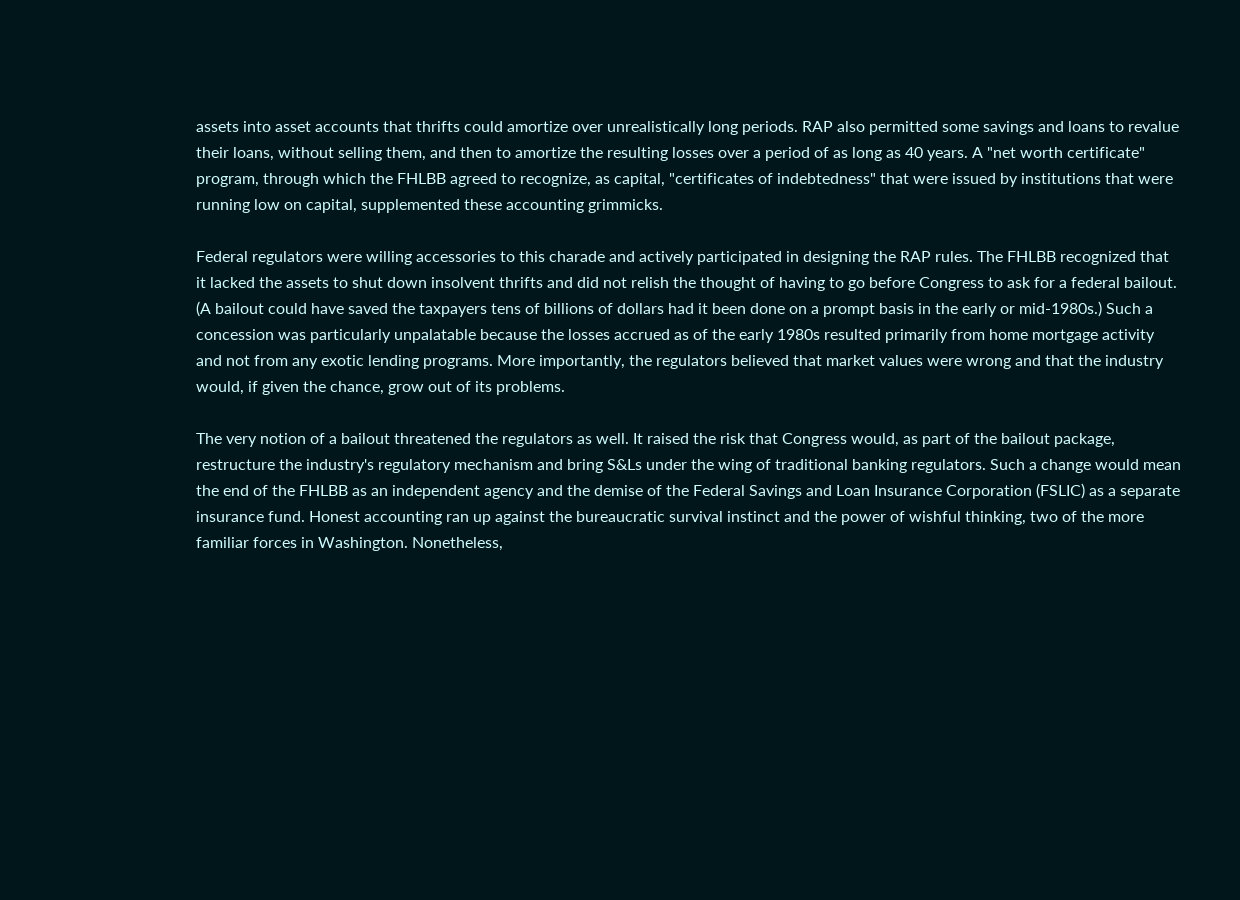assets into asset accounts that thrifts could amortize over unrealistically long periods. RAP also permitted some savings and loans to revalue their loans, without selling them, and then to amortize the resulting losses over a period of as long as 40 years. A "net worth certificate" program, through which the FHLBB agreed to recognize, as capital, "certificates of indebtedness" that were issued by institutions that were running low on capital, supplemented these accounting grimmicks.

Federal regulators were willing accessories to this charade and actively participated in designing the RAP rules. The FHLBB recognized that it lacked the assets to shut down insolvent thrifts and did not relish the thought of having to go before Congress to ask for a federal bailout. (A bailout could have saved the taxpayers tens of billions of dollars had it been done on a prompt basis in the early or mid-1980s.) Such a concession was particularly unpalatable because the losses accrued as of the early 1980s resulted primarily from home mortgage activity and not from any exotic lending programs. More importantly, the regulators believed that market values were wrong and that the industry would, if given the chance, grow out of its problems.

The very notion of a bailout threatened the regulators as well. It raised the risk that Congress would, as part of the bailout package, restructure the industry's regulatory mechanism and bring S&Ls under the wing of traditional banking regulators. Such a change would mean the end of the FHLBB as an independent agency and the demise of the Federal Savings and Loan Insurance Corporation (FSLIC) as a separate insurance fund. Honest accounting ran up against the bureaucratic survival instinct and the power of wishful thinking, two of the more familiar forces in Washington. Nonetheless,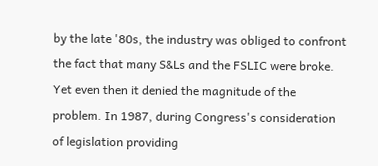by the late '80s, the industry was obliged to confront the fact that many S&Ls and the FSLIC were broke. Yet even then it denied the magnitude of the problem. In 1987, during Congress's consideration of legislation providing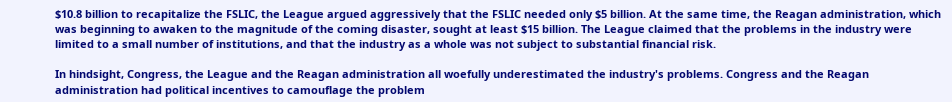$10.8 billion to recapitalize the FSLIC, the League argued aggressively that the FSLIC needed only $5 billion. At the same time, the Reagan administration, which was beginning to awaken to the magnitude of the coming disaster, sought at least $15 billion. The League claimed that the problems in the industry were limited to a small number of institutions, and that the industry as a whole was not subject to substantial financial risk.

In hindsight, Congress, the League and the Reagan administration all woefully underestimated the industry's problems. Congress and the Reagan administration had political incentives to camouflage the problem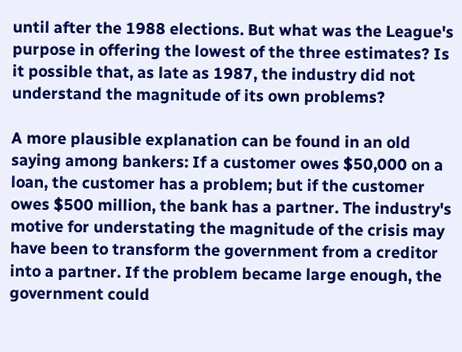until after the 1988 elections. But what was the League's purpose in offering the lowest of the three estimates? Is it possible that, as late as 1987, the industry did not understand the magnitude of its own problems?

A more plausible explanation can be found in an old saying among bankers: If a customer owes $50,000 on a loan, the customer has a problem; but if the customer owes $500 million, the bank has a partner. The industry's motive for understating the magnitude of the crisis may have been to transform the government from a creditor into a partner. If the problem became large enough, the government could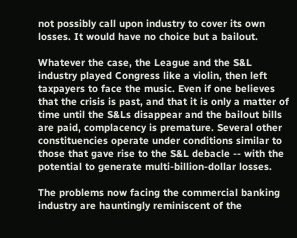not possibly call upon industry to cover its own losses. It would have no choice but a bailout.

Whatever the case, the League and the S&L industry played Congress like a violin, then left taxpayers to face the music. Even if one believes that the crisis is past, and that it is only a matter of time until the S&Ls disappear and the bailout bills are paid, complacency is premature. Several other constituencies operate under conditions similar to those that gave rise to the S&L debacle -- with the potential to generate multi-billion-dollar losses.

The problems now facing the commercial banking industry are hauntingly reminiscent of the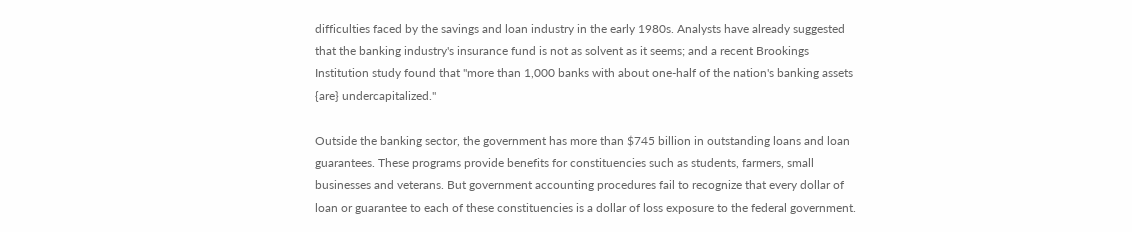difficulties faced by the savings and loan industry in the early 1980s. Analysts have already suggested that the banking industry's insurance fund is not as solvent as it seems; and a recent Brookings Institution study found that "more than 1,000 banks with about one-half of the nation's banking assets {are} undercapitalized."

Outside the banking sector, the government has more than $745 billion in outstanding loans and loan guarantees. These programs provide benefits for constituencies such as students, farmers, small businesses and veterans. But government accounting procedures fail to recognize that every dollar of loan or guarantee to each of these constituencies is a dollar of loss exposure to the federal government.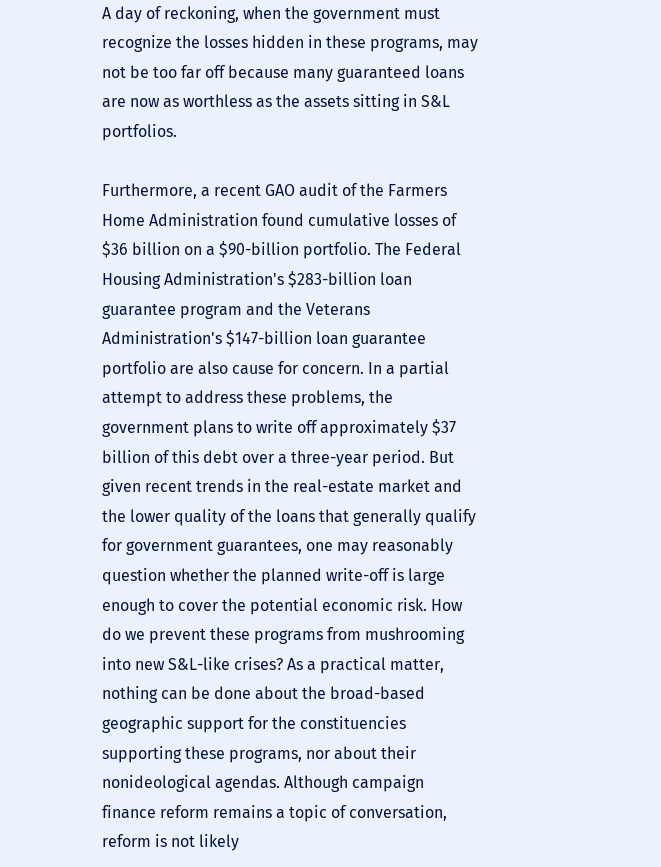A day of reckoning, when the government must recognize the losses hidden in these programs, may not be too far off because many guaranteed loans are now as worthless as the assets sitting in S&L portfolios.

Furthermore, a recent GAO audit of the Farmers Home Administration found cumulative losses of $36 billion on a $90-billion portfolio. The Federal Housing Administration's $283-billion loan guarantee program and the Veterans Administration's $147-billion loan guarantee portfolio are also cause for concern. In a partial attempt to address these problems, the government plans to write off approximately $37 billion of this debt over a three-year period. But given recent trends in the real-estate market and the lower quality of the loans that generally qualify for government guarantees, one may reasonably question whether the planned write-off is large enough to cover the potential economic risk. How do we prevent these programs from mushrooming into new S&L-like crises? As a practical matter, nothing can be done about the broad-based geographic support for the constituencies supporting these programs, nor about their nonideological agendas. Although campaign finance reform remains a topic of conversation, reform is not likely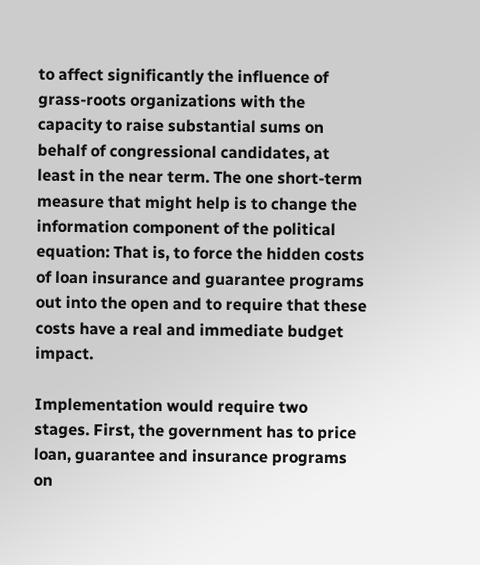to affect significantly the influence of grass-roots organizations with the capacity to raise substantial sums on behalf of congressional candidates, at least in the near term. The one short-term measure that might help is to change the information component of the political equation: That is, to force the hidden costs of loan insurance and guarantee programs out into the open and to require that these costs have a real and immediate budget impact.

Implementation would require two stages. First, the government has to price loan, guarantee and insurance programs on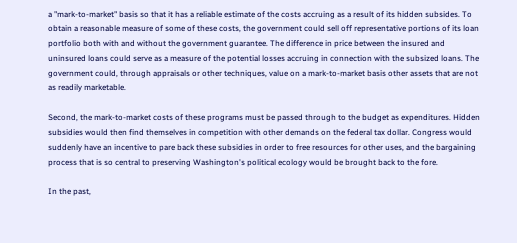a "mark-to-market" basis so that it has a reliable estimate of the costs accruing as a result of its hidden subsides. To obtain a reasonable measure of some of these costs, the government could sell off representative portions of its loan portfolio both with and without the government guarantee. The difference in price between the insured and uninsured loans could serve as a measure of the potential losses accruing in connection with the subsized loans. The government could, through appraisals or other techniques, value on a mark-to-market basis other assets that are not as readily marketable.

Second, the mark-to-market costs of these programs must be passed through to the budget as expenditures. Hidden subsidies would then find themselves in competition with other demands on the federal tax dollar. Congress would suddenly have an incentive to pare back these subsidies in order to free resources for other uses, and the bargaining process that is so central to preserving Washington's political ecology would be brought back to the fore.

In the past,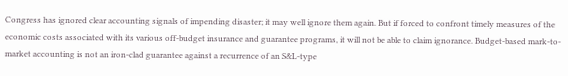Congress has ignored clear accounting signals of impending disaster; it may well ignore them again. But if forced to confront timely measures of the economic costs associated with its various off-budget insurance and guarantee programs, it will not be able to claim ignorance. Budget-based mark-to-market accounting is not an iron-clad guarantee against a recurrence of an S&L-type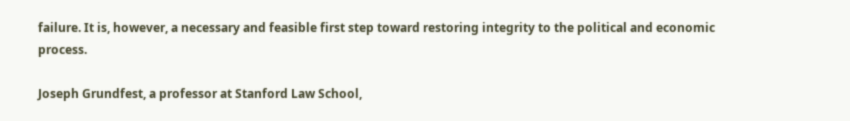failure. It is, however, a necessary and feasible first step toward restoring integrity to the political and economic process.

Joseph Grundfest, a professor at Stanford Law School,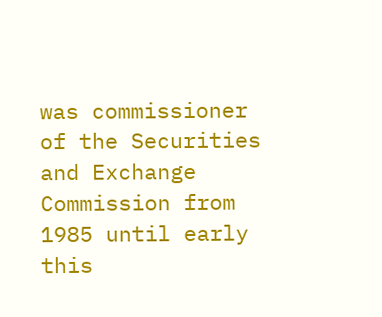was commissioner of the Securities and Exchange Commission from 1985 until early this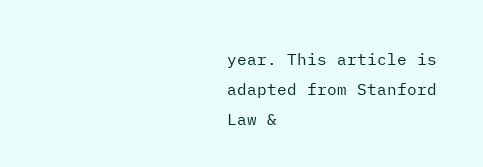year. This article is adapted from Stanford Law &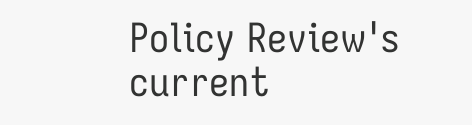Policy Review's current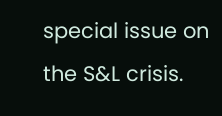special issue on the S&L crisis.